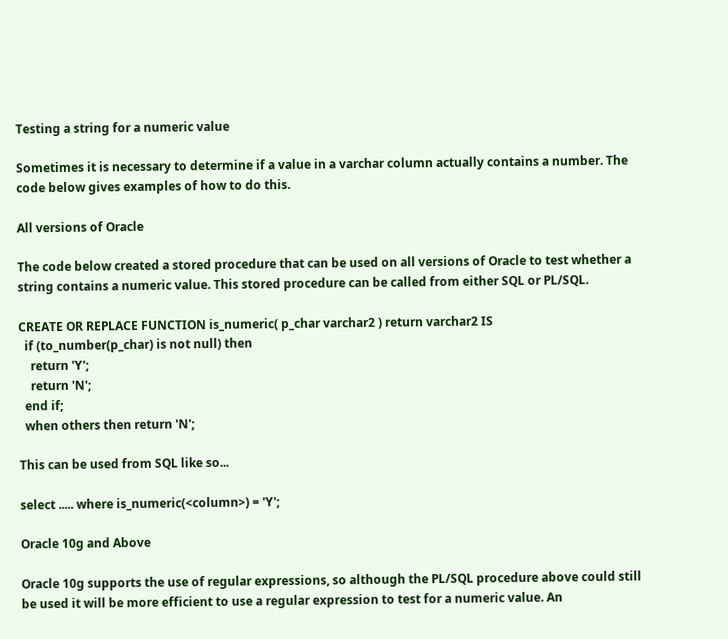Testing a string for a numeric value

Sometimes it is necessary to determine if a value in a varchar column actually contains a number. The code below gives examples of how to do this.

All versions of Oracle

The code below created a stored procedure that can be used on all versions of Oracle to test whether a string contains a numeric value. This stored procedure can be called from either SQL or PL/SQL.

CREATE OR REPLACE FUNCTION is_numeric( p_char varchar2 ) return varchar2 IS
  if (to_number(p_char) is not null) then
    return 'Y';
    return 'N';
  end if;
  when others then return 'N';

This can be used from SQL like so...

select ..... where is_numeric(<column>) = 'Y';

Oracle 10g and Above

Oracle 10g supports the use of regular expressions, so although the PL/SQL procedure above could still be used it will be more efficient to use a regular expression to test for a numeric value. An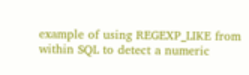example of using REGEXP_LIKE from within SQL to detect a numeric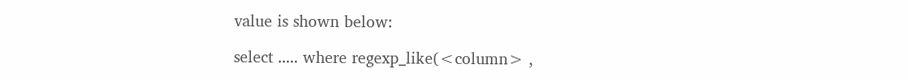value is shown below:

select ..... where regexp_like(<column> ,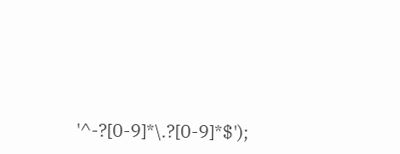'^-?[0-9]*\.?[0-9]*$');